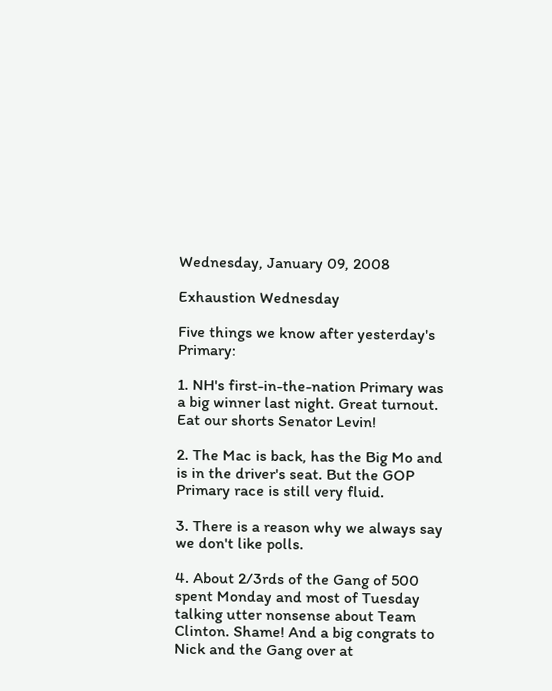Wednesday, January 09, 2008

Exhaustion Wednesday

Five things we know after yesterday's Primary:

1. NH's first-in-the-nation Primary was a big winner last night. Great turnout. Eat our shorts Senator Levin!

2. The Mac is back, has the Big Mo and is in the driver's seat. But the GOP Primary race is still very fluid.

3. There is a reason why we always say we don't like polls.

4. About 2/3rds of the Gang of 500 spent Monday and most of Tuesday talking utter nonsense about Team Clinton. Shame! And a big congrats to Nick and the Gang over at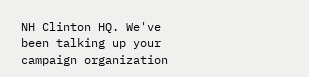NH Clinton HQ. We've been talking up your campaign organization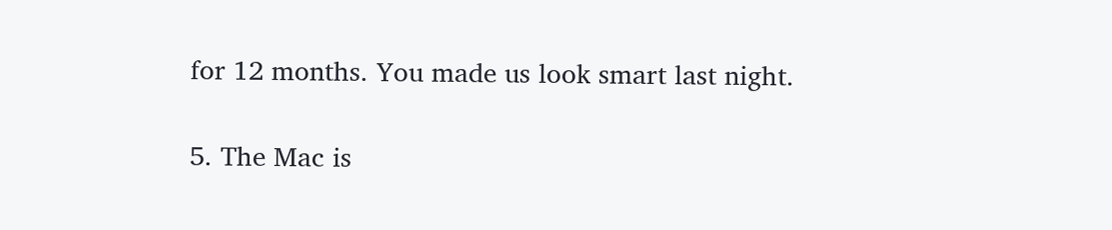for 12 months. You made us look smart last night.

5. The Mac is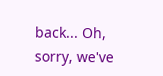back... Oh, sorry, we've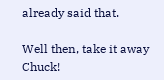already said that.

Well then, take it away Chuck!